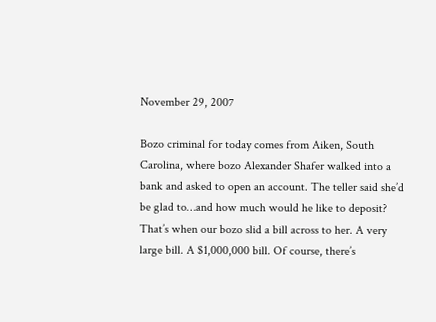November 29, 2007

Bozo criminal for today comes from Aiken, South Carolina, where bozo Alexander Shafer walked into a bank and asked to open an account. The teller said she’d be glad to…and how much would he like to deposit? That’s when our bozo slid a bill across to her. A very large bill. A $1,000,000 bill. Of course, there’s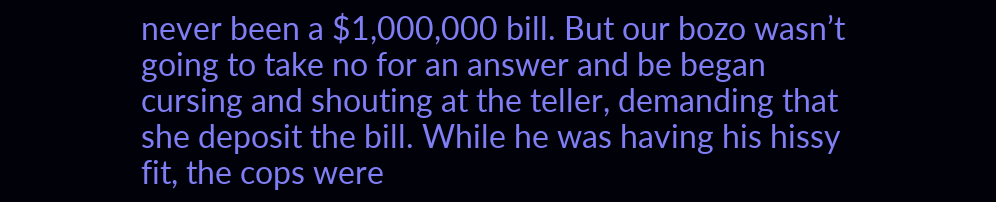never been a $1,000,000 bill. But our bozo wasn’t going to take no for an answer and be began cursing and shouting at the teller, demanding that she deposit the bill. While he was having his hissy fit, the cops were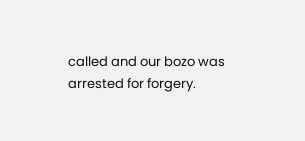called and our bozo was arrested for forgery.